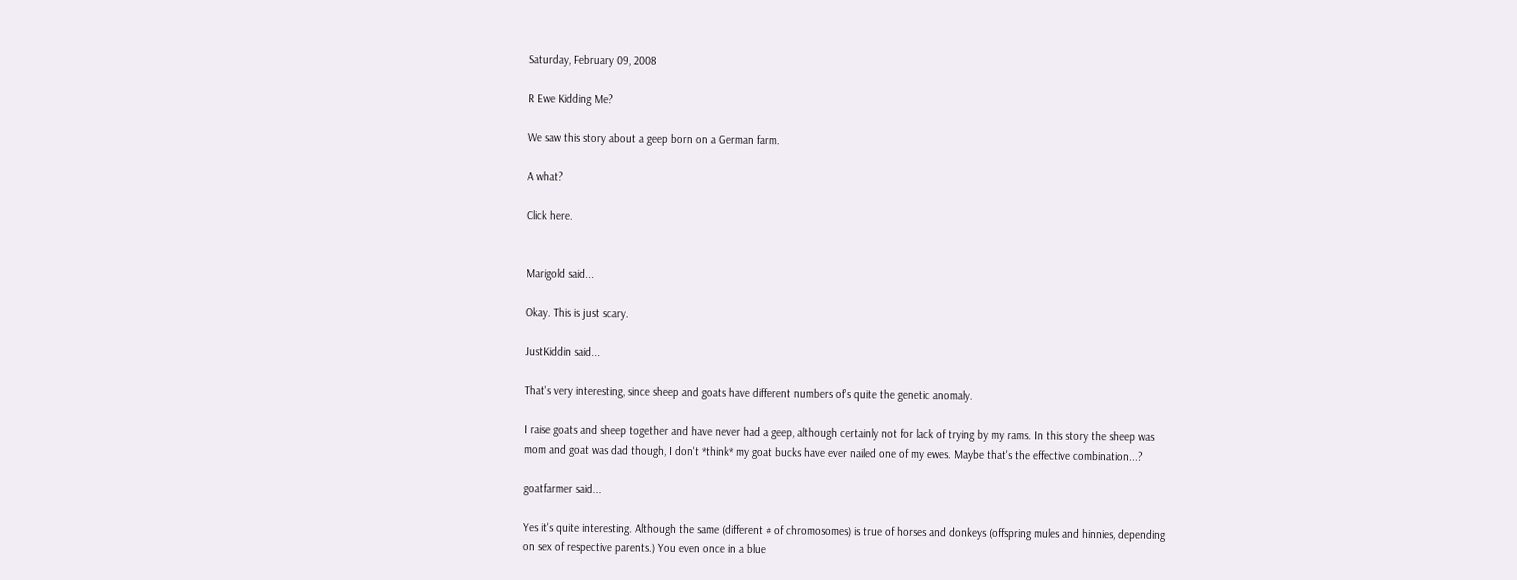Saturday, February 09, 2008

R Ewe Kidding Me?

We saw this story about a geep born on a German farm.

A what?

Click here.


Marigold said...

Okay. This is just scary.

JustKiddin said...

That's very interesting, since sheep and goats have different numbers of's quite the genetic anomaly.

I raise goats and sheep together and have never had a geep, although certainly not for lack of trying by my rams. In this story the sheep was mom and goat was dad though, I don't *think* my goat bucks have ever nailed one of my ewes. Maybe that's the effective combination...?

goatfarmer said...

Yes it's quite interesting. Although the same (different # of chromosomes) is true of horses and donkeys (offspring mules and hinnies, depending on sex of respective parents.) You even once in a blue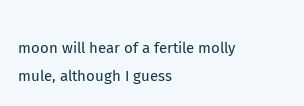moon will hear of a fertile molly mule, although I guess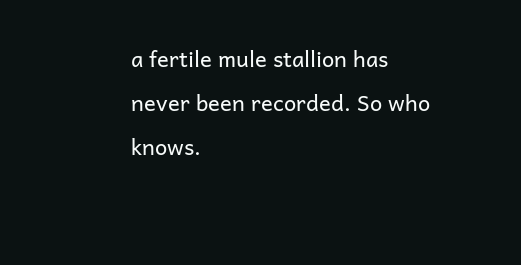a fertile mule stallion has never been recorded. So who knows.